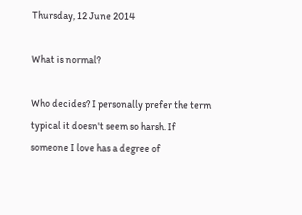Thursday, 12 June 2014

What is normal?

Who decides? I personally prefer the term typical it doesn't seem so harsh. If someone I love has a degree of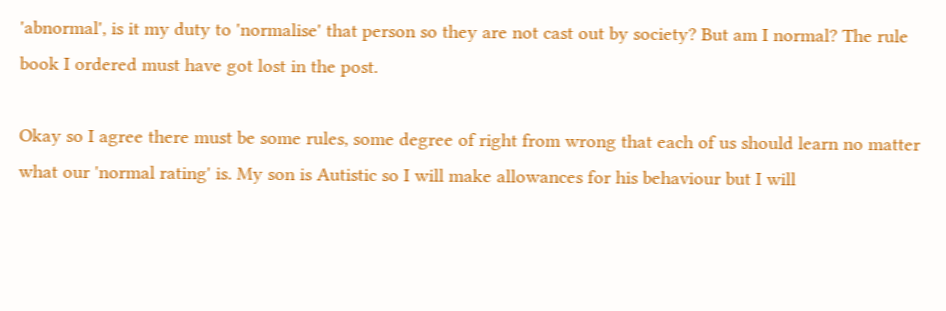'abnormal', is it my duty to 'normalise' that person so they are not cast out by society? But am I normal? The rule book I ordered must have got lost in the post.

Okay so I agree there must be some rules, some degree of right from wrong that each of us should learn no matter what our 'normal rating' is. My son is Autistic so I will make allowances for his behaviour but I will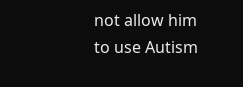not allow him to use Autism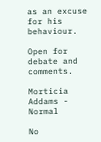as an excuse for his behaviour.

Open for debate and comments.

Morticia Addams - Normal

No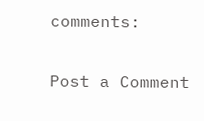comments:

Post a Comment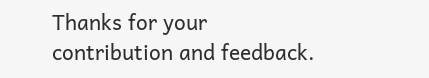Thanks for your contribution and feedback.